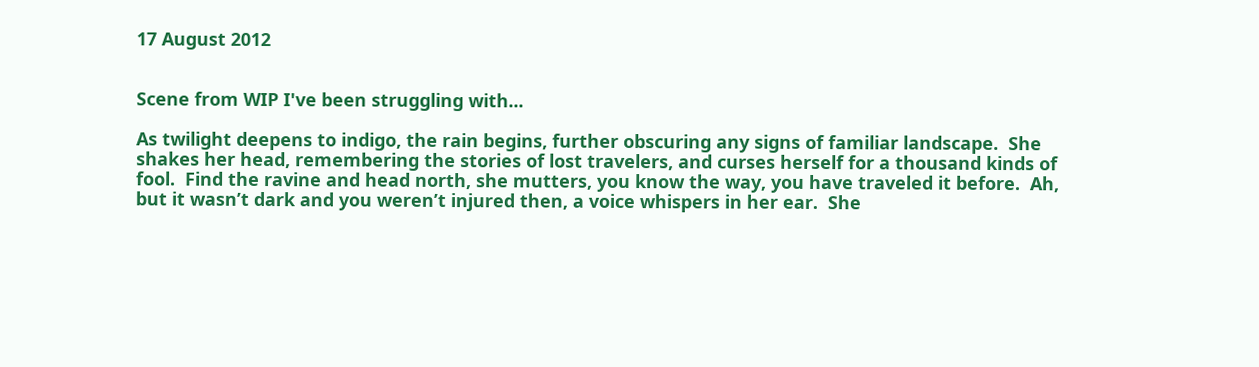17 August 2012


Scene from WIP I've been struggling with...

As twilight deepens to indigo, the rain begins, further obscuring any signs of familiar landscape.  She shakes her head, remembering the stories of lost travelers, and curses herself for a thousand kinds of fool.  Find the ravine and head north, she mutters, you know the way, you have traveled it before.  Ah, but it wasn’t dark and you weren’t injured then, a voice whispers in her ear.  She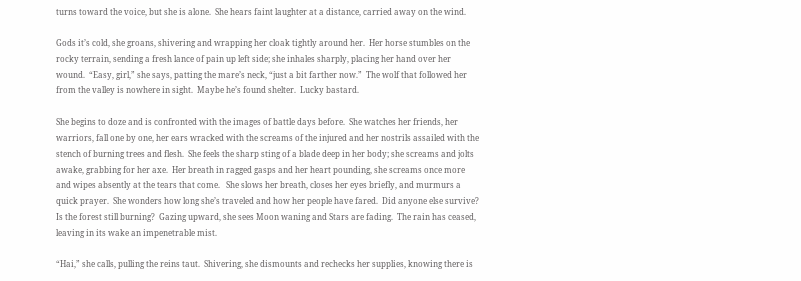turns toward the voice, but she is alone.  She hears faint laughter at a distance, carried away on the wind.

Gods it’s cold, she groans, shivering and wrapping her cloak tightly around her.  Her horse stumbles on the rocky terrain, sending a fresh lance of pain up left side; she inhales sharply, placing her hand over her wound.  “Easy, girl,” she says, patting the mare’s neck, “just a bit farther now.”  The wolf that followed her from the valley is nowhere in sight.  Maybe he’s found shelter.  Lucky bastard.

She begins to doze and is confronted with the images of battle days before.  She watches her friends, her warriors, fall one by one, her ears wracked with the screams of the injured and her nostrils assailed with the stench of burning trees and flesh.  She feels the sharp sting of a blade deep in her body; she screams and jolts awake, grabbing for her axe.  Her breath in ragged gasps and her heart pounding, she screams once more and wipes absently at the tears that come.   She slows her breath, closes her eyes briefly, and murmurs a quick prayer.  She wonders how long she’s traveled and how her people have fared.  Did anyone else survive?  Is the forest still burning?  Gazing upward, she sees Moon waning and Stars are fading.  The rain has ceased, leaving in its wake an impenetrable mist.

“Hai,” she calls, pulling the reins taut.  Shivering, she dismounts and rechecks her supplies, knowing there is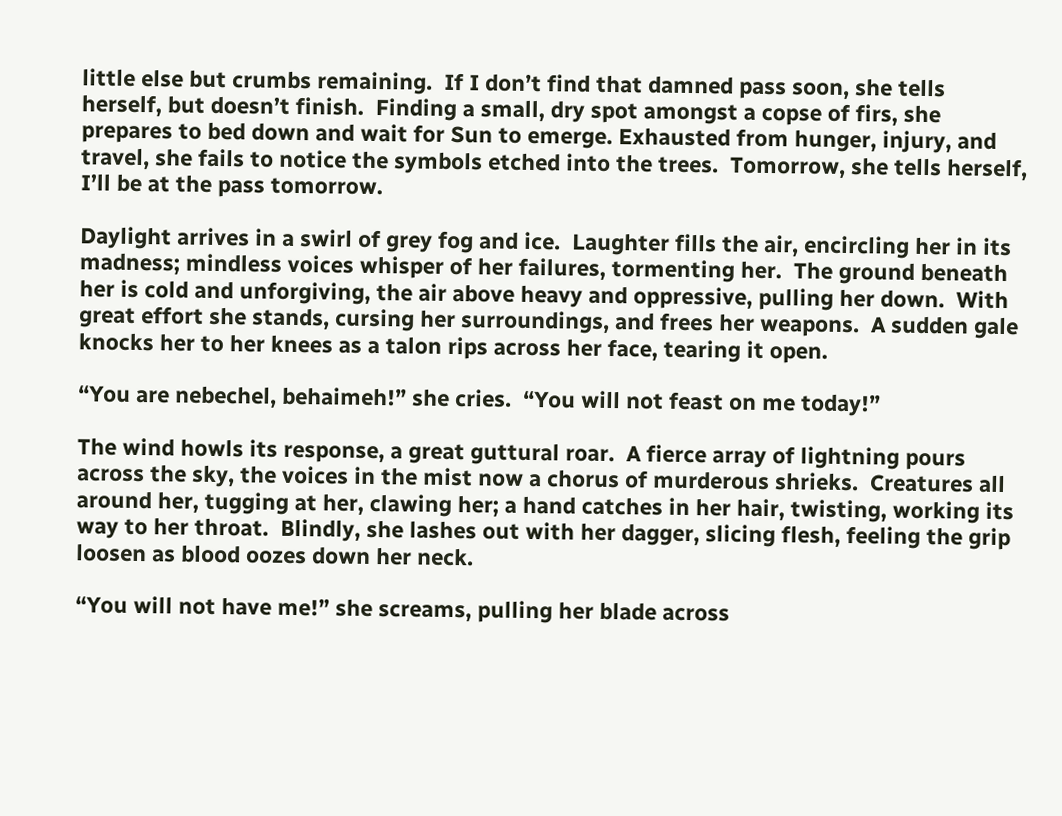little else but crumbs remaining.  If I don’t find that damned pass soon, she tells herself, but doesn’t finish.  Finding a small, dry spot amongst a copse of firs, she prepares to bed down and wait for Sun to emerge. Exhausted from hunger, injury, and travel, she fails to notice the symbols etched into the trees.  Tomorrow, she tells herself, I’ll be at the pass tomorrow.

Daylight arrives in a swirl of grey fog and ice.  Laughter fills the air, encircling her in its madness; mindless voices whisper of her failures, tormenting her.  The ground beneath her is cold and unforgiving, the air above heavy and oppressive, pulling her down.  With great effort she stands, cursing her surroundings, and frees her weapons.  A sudden gale knocks her to her knees as a talon rips across her face, tearing it open.

“You are nebechel, behaimeh!” she cries.  “You will not feast on me today!”

The wind howls its response, a great guttural roar.  A fierce array of lightning pours across the sky, the voices in the mist now a chorus of murderous shrieks.  Creatures all around her, tugging at her, clawing her; a hand catches in her hair, twisting, working its way to her throat.  Blindly, she lashes out with her dagger, slicing flesh, feeling the grip loosen as blood oozes down her neck.

“You will not have me!” she screams, pulling her blade across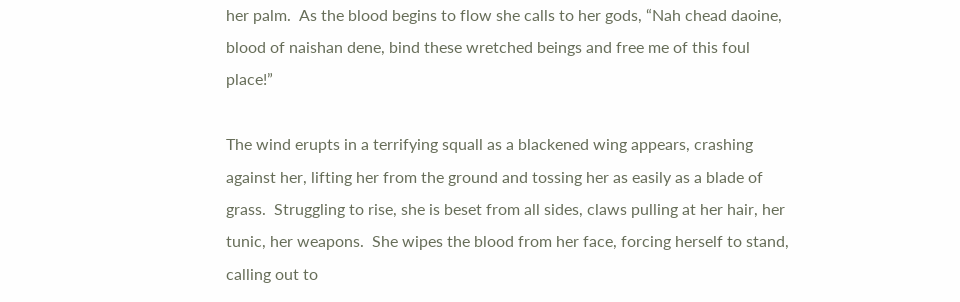her palm.  As the blood begins to flow she calls to her gods, “Nah chead daoine, blood of naishan dene, bind these wretched beings and free me of this foul place!”

The wind erupts in a terrifying squall as a blackened wing appears, crashing against her, lifting her from the ground and tossing her as easily as a blade of grass.  Struggling to rise, she is beset from all sides, claws pulling at her hair, her tunic, her weapons.  She wipes the blood from her face, forcing herself to stand, calling out to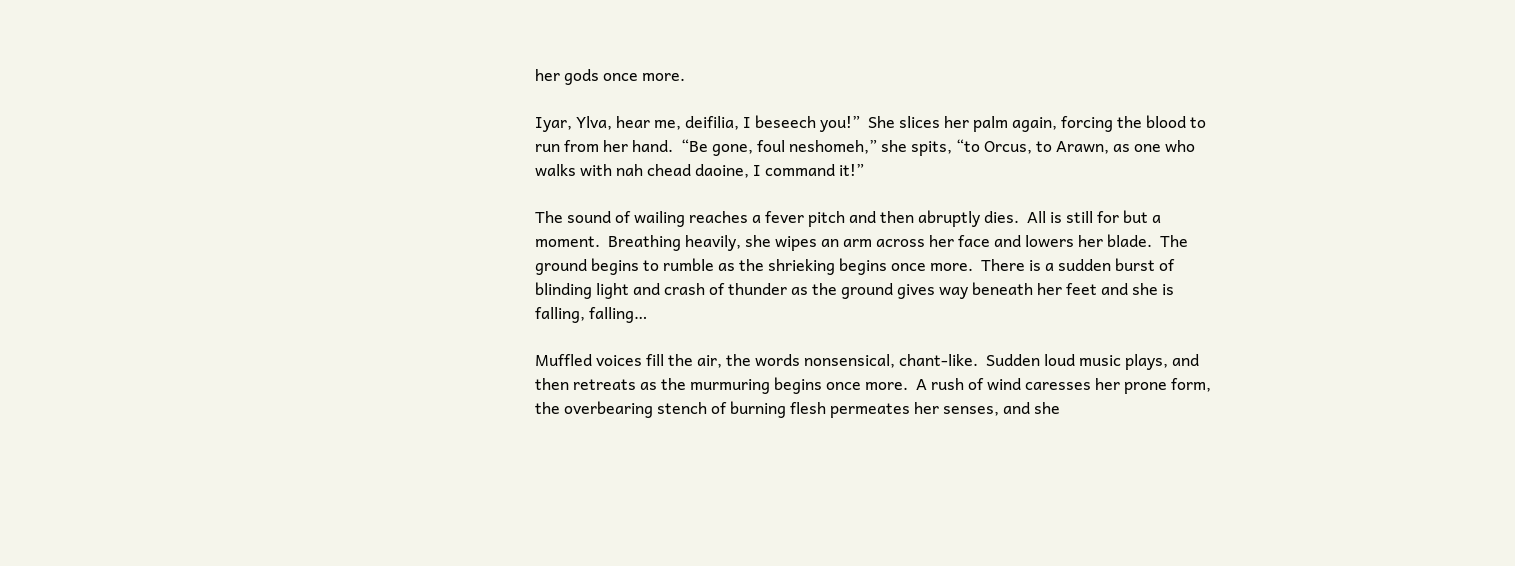her gods once more.

Iyar, Ylva, hear me, deifilia, I beseech you!”  She slices her palm again, forcing the blood to run from her hand.  “Be gone, foul neshomeh,” she spits, “to Orcus, to Arawn, as one who walks with nah chead daoine, I command it!”

The sound of wailing reaches a fever pitch and then abruptly dies.  All is still for but a moment.  Breathing heavily, she wipes an arm across her face and lowers her blade.  The ground begins to rumble as the shrieking begins once more.  There is a sudden burst of blinding light and crash of thunder as the ground gives way beneath her feet and she is falling, falling…

Muffled voices fill the air, the words nonsensical, chant-like.  Sudden loud music plays, and then retreats as the murmuring begins once more.  A rush of wind caresses her prone form, the overbearing stench of burning flesh permeates her senses, and she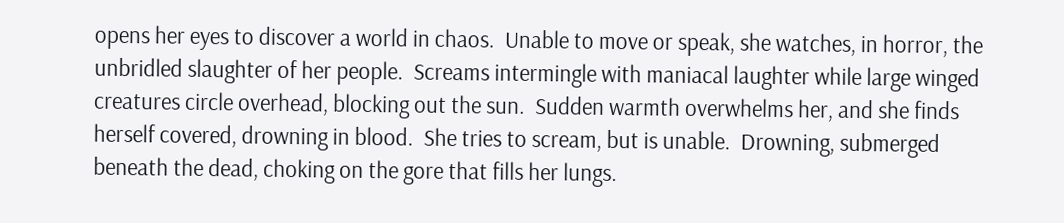opens her eyes to discover a world in chaos.  Unable to move or speak, she watches, in horror, the unbridled slaughter of her people.  Screams intermingle with maniacal laughter while large winged creatures circle overhead, blocking out the sun.  Sudden warmth overwhelms her, and she finds herself covered, drowning in blood.  She tries to scream, but is unable.  Drowning, submerged beneath the dead, choking on the gore that fills her lungs.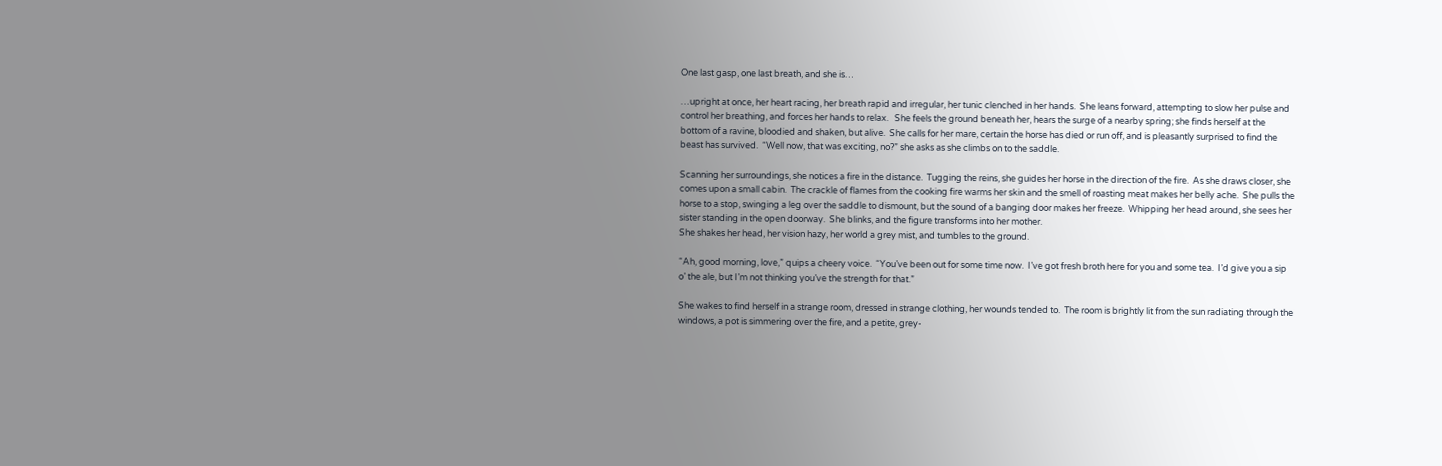One last gasp, one last breath, and she is…

…upright at once, her heart racing, her breath rapid and irregular, her tunic clenched in her hands.  She leans forward, attempting to slow her pulse and control her breathing, and forces her hands to relax.   She feels the ground beneath her, hears the surge of a nearby spring; she finds herself at the bottom of a ravine, bloodied and shaken, but alive.  She calls for her mare, certain the horse has died or run off, and is pleasantly surprised to find the beast has survived.  “Well now, that was exciting, no?” she asks as she climbs on to the saddle.

Scanning her surroundings, she notices a fire in the distance.  Tugging the reins, she guides her horse in the direction of the fire.  As she draws closer, she comes upon a small cabin.  The crackle of flames from the cooking fire warms her skin and the smell of roasting meat makes her belly ache.  She pulls the horse to a stop, swinging a leg over the saddle to dismount, but the sound of a banging door makes her freeze.  Whipping her head around, she sees her sister standing in the open doorway.  She blinks, and the figure transforms into her mother.
She shakes her head, her vision hazy, her world a grey mist, and tumbles to the ground.

“Ah, good morning, love,” quips a cheery voice.  “You’ve been out for some time now.  I’ve got fresh broth here for you and some tea.  I’d give you a sip o’ the ale, but I’m not thinking you’ve the strength for that.”

She wakes to find herself in a strange room, dressed in strange clothing, her wounds tended to.  The room is brightly lit from the sun radiating through the windows, a pot is simmering over the fire, and a petite, grey-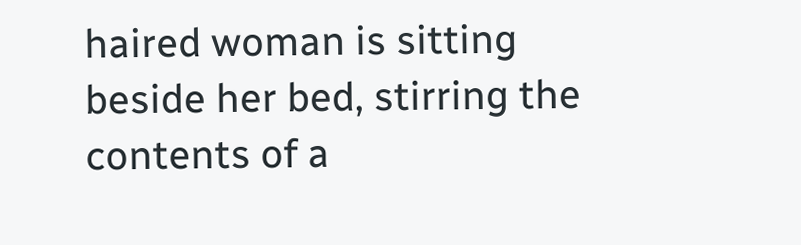haired woman is sitting beside her bed, stirring the contents of a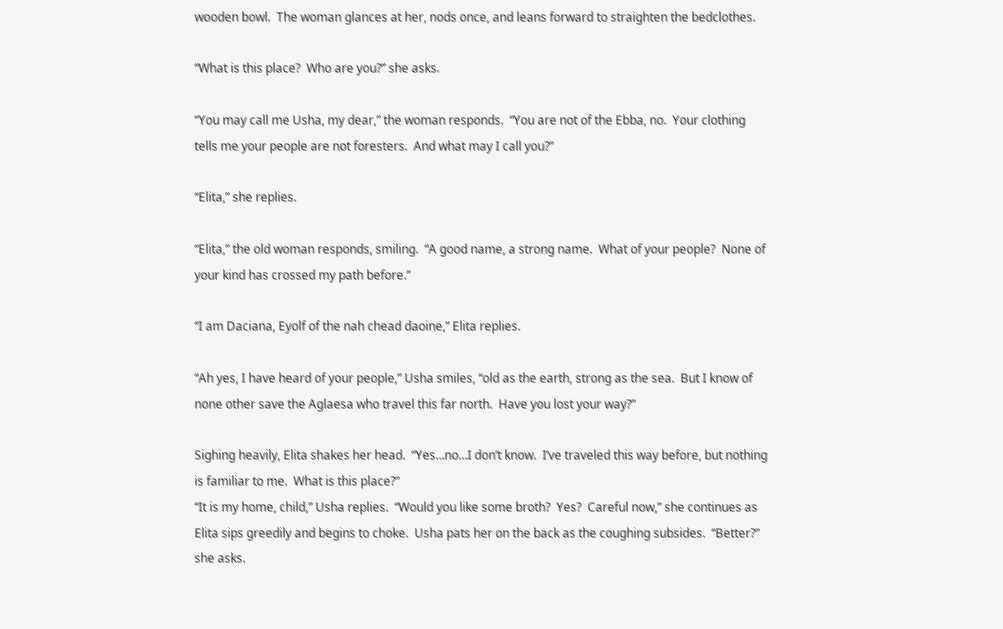wooden bowl.  The woman glances at her, nods once, and leans forward to straighten the bedclothes.

“What is this place?  Who are you?” she asks.

“You may call me Usha, my dear,” the woman responds.  “You are not of the Ebba, no.  Your clothing tells me your people are not foresters.  And what may I call you?”

“Elita,” she replies.

“Elita,” the old woman responds, smiling.  “A good name, a strong name.  What of your people?  None of your kind has crossed my path before.”

“I am Daciana, Eyolf of the nah chead daoine,” Elita replies.

“Ah yes, I have heard of your people,” Usha smiles, “old as the earth, strong as the sea.  But I know of none other save the Aglaesa who travel this far north.  Have you lost your way?”

Sighing heavily, Elita shakes her head.  “Yes…no…I don’t know.  I’ve traveled this way before, but nothing is familiar to me.  What is this place?”
“It is my home, child,” Usha replies.  “Would you like some broth?  Yes?  Careful now,” she continues as Elita sips greedily and begins to choke.  Usha pats her on the back as the coughing subsides.  “Better?” she asks.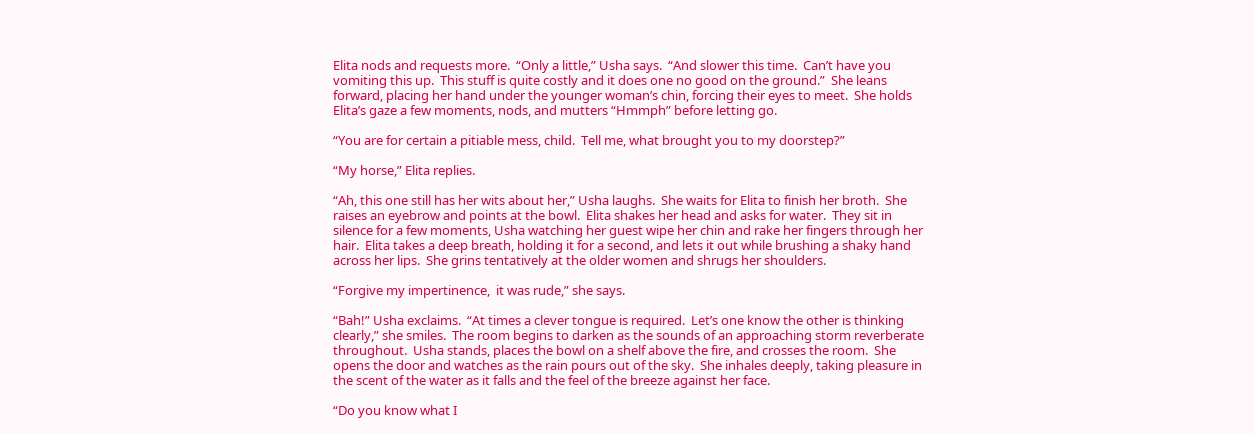Elita nods and requests more.  “Only a little,” Usha says.  “And slower this time.  Can’t have you vomiting this up.  This stuff is quite costly and it does one no good on the ground.”  She leans forward, placing her hand under the younger woman’s chin, forcing their eyes to meet.  She holds Elita’s gaze a few moments, nods, and mutters “Hmmph” before letting go.

“You are for certain a pitiable mess, child.  Tell me, what brought you to my doorstep?”

“My horse,” Elita replies.

“Ah, this one still has her wits about her,” Usha laughs.  She waits for Elita to finish her broth.  She raises an eyebrow and points at the bowl.  Elita shakes her head and asks for water.  They sit in silence for a few moments, Usha watching her guest wipe her chin and rake her fingers through her hair.  Elita takes a deep breath, holding it for a second, and lets it out while brushing a shaky hand across her lips.  She grins tentatively at the older women and shrugs her shoulders.

“Forgive my impertinence,  it was rude,” she says.

“Bah!” Usha exclaims.  “At times a clever tongue is required.  Let’s one know the other is thinking clearly,” she smiles.  The room begins to darken as the sounds of an approaching storm reverberate throughout.  Usha stands, places the bowl on a shelf above the fire, and crosses the room.  She opens the door and watches as the rain pours out of the sky.  She inhales deeply, taking pleasure in the scent of the water as it falls and the feel of the breeze against her face.

“Do you know what I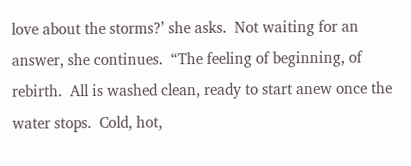love about the storms?’ she asks.  Not waiting for an answer, she continues.  “The feeling of beginning, of rebirth.  All is washed clean, ready to start anew once the water stops.  Cold, hot,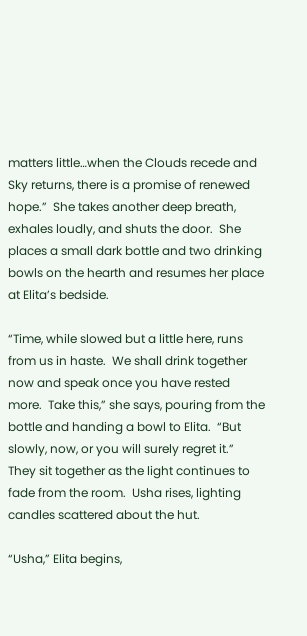matters little…when the Clouds recede and Sky returns, there is a promise of renewed hope.”  She takes another deep breath, exhales loudly, and shuts the door.  She places a small dark bottle and two drinking bowls on the hearth and resumes her place at Elita’s bedside.

“Time, while slowed but a little here, runs from us in haste.  We shall drink together now and speak once you have rested more.  Take this,” she says, pouring from the bottle and handing a bowl to Elita.  “But slowly, now, or you will surely regret it.”  They sit together as the light continues to fade from the room.  Usha rises, lighting candles scattered about the hut.

“Usha,” Elita begins,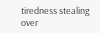tiredness stealing over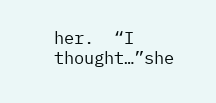her.  “I thought…”she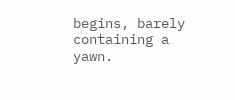begins, barely containing a yawn.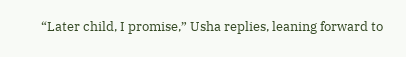“Later child, I promise,” Usha replies, leaning forward to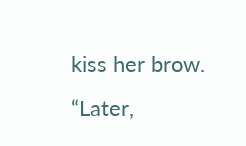kiss her brow.  “Later,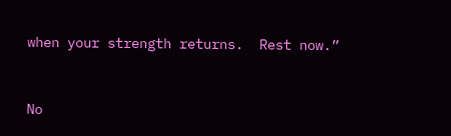when your strength returns.  Rest now.”


No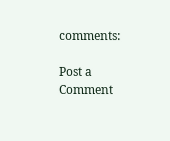comments:

Post a Comment